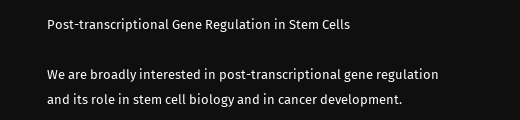Post-transcriptional Gene Regulation in Stem Cells

We are broadly interested in post-transcriptional gene regulation and its role in stem cell biology and in cancer development.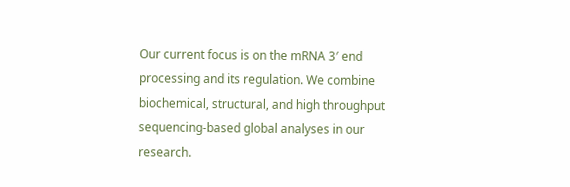Our current focus is on the mRNA 3′ end processing and its regulation. We combine biochemical, structural, and high throughput sequencing-based global analyses in our research.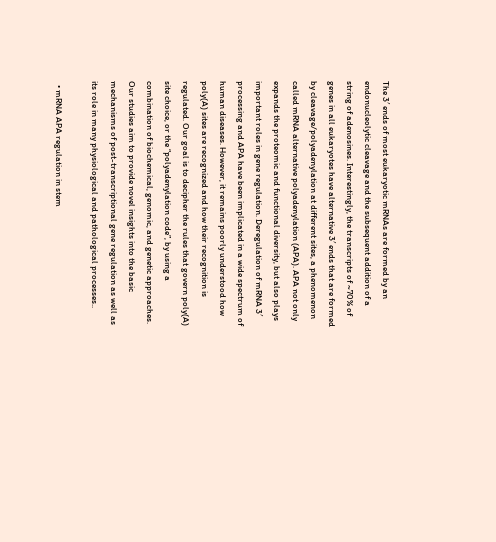The 3′ ends of most eukaryotic mRNAs are formed by an endonucleolytic cleavage and the subsequent addition of a string of adenosines. Interestingly, the transcripts of ~70% of genes in all eukaryotes have alternative 3′ ends that are formed by cleavage/polyadenylation at different sites, a phenomenon called mRNA alternative polyadenylation (APA). APA not only expands the proteomic and functional diversity, but also plays important roles in gene regulation. Deregulation of mRNA 3′ processing and APA have been implicated in a wide spectrum of human diseases. However, it remains poorly understood how poly(A) sites are recognized and how their recognition is regulated. Our goal is to decipher the rules that govern poly(A) site choice, or the “polyadenylation code”, by using a combination of biochemical, genomic, and genetic approaches. Our studies aim to provide novel insights into the basic mechanisms of post-transcriptional gene regulation as well as its role in many physiological and pathological processes..

  • mRNA APA regulation in stem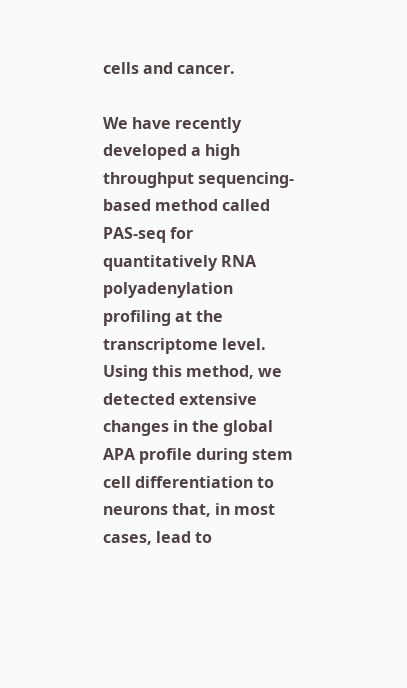cells and cancer.

We have recently developed a high throughput sequencing-based method called PAS-seq for quantitatively RNA polyadenylation profiling at the transcriptome level. Using this method, we detected extensive changes in the global APA profile during stem cell differentiation to neurons that, in most cases, lead to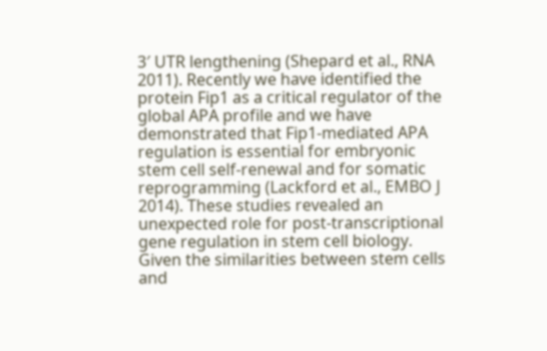3′ UTR lengthening (Shepard et al., RNA 2011). Recently we have identified the protein Fip1 as a critical regulator of the global APA profile and we have demonstrated that Fip1-mediated APA regulation is essential for embryonic stem cell self-renewal and for somatic reprogramming (Lackford et al., EMBO J 2014). These studies revealed an unexpected role for post-transcriptional gene regulation in stem cell biology. Given the similarities between stem cells and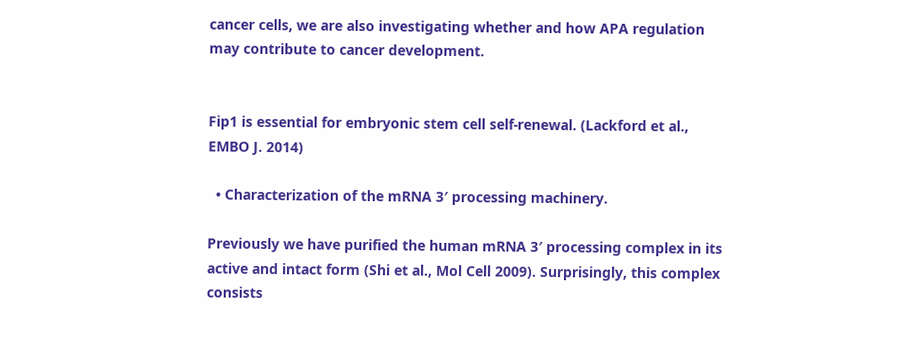cancer cells, we are also investigating whether and how APA regulation may contribute to cancer development.


Fip1 is essential for embryonic stem cell self-renewal. (Lackford et al., EMBO J. 2014)

  • Characterization of the mRNA 3′ processing machinery.

Previously we have purified the human mRNA 3′ processing complex in its active and intact form (Shi et al., Mol Cell 2009). Surprisingly, this complex consists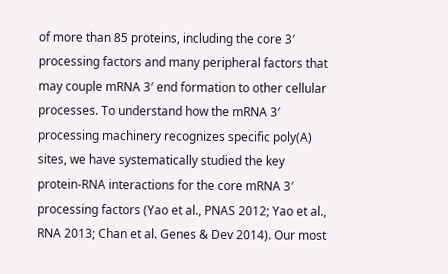of more than 85 proteins, including the core 3′ processing factors and many peripheral factors that may couple mRNA 3′ end formation to other cellular processes. To understand how the mRNA 3′ processing machinery recognizes specific poly(A) sites, we have systematically studied the key protein-RNA interactions for the core mRNA 3′ processing factors (Yao et al., PNAS 2012; Yao et al., RNA 2013; Chan et al. Genes & Dev 2014). Our most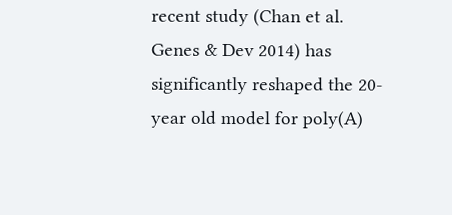recent study (Chan et al. Genes & Dev 2014) has significantly reshaped the 20-year old model for poly(A)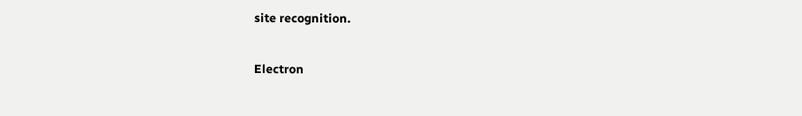site recognition.

Electron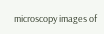microscopy images of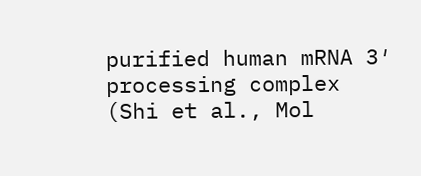purified human mRNA 3′ processing complex (Shi et al., Mol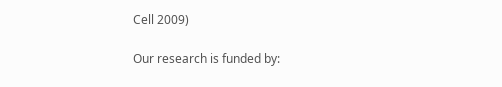Cell 2009)

Our research is funded by: